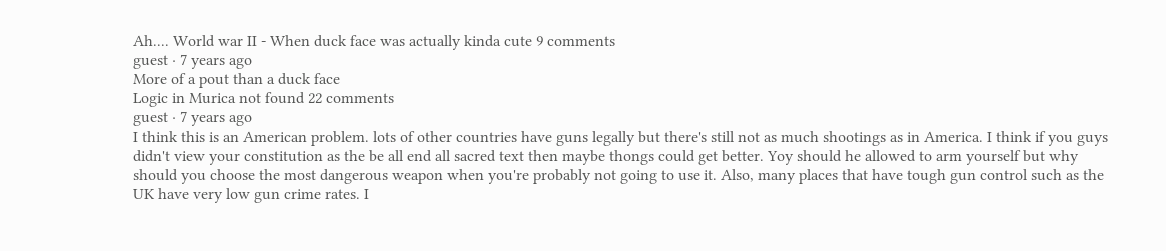Ah.... World war II - When duck face was actually kinda cute 9 comments
guest · 7 years ago
More of a pout than a duck face
Logic in Murica not found 22 comments
guest · 7 years ago
I think this is an American problem. lots of other countries have guns legally but there's still not as much shootings as in America. I think if you guys didn't view your constitution as the be all end all sacred text then maybe thongs could get better. Yoy should he allowed to arm yourself but why should you choose the most dangerous weapon when you're probably not going to use it. Also, many places that have tough gun control such as the UK have very low gun crime rates. I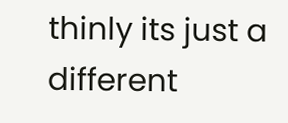thinly its just a different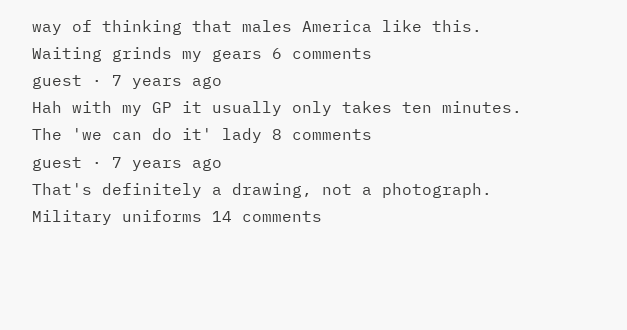way of thinking that males America like this.
Waiting grinds my gears 6 comments
guest · 7 years ago
Hah with my GP it usually only takes ten minutes.
The 'we can do it' lady 8 comments
guest · 7 years ago
That's definitely a drawing, not a photograph.
Military uniforms 14 comments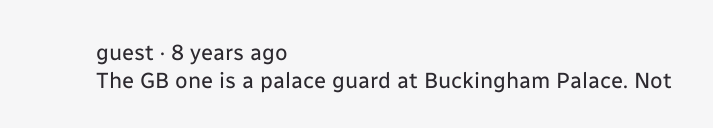guest · 8 years ago
The GB one is a palace guard at Buckingham Palace. Not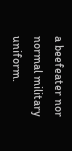a beefeater nor normal military uniform.